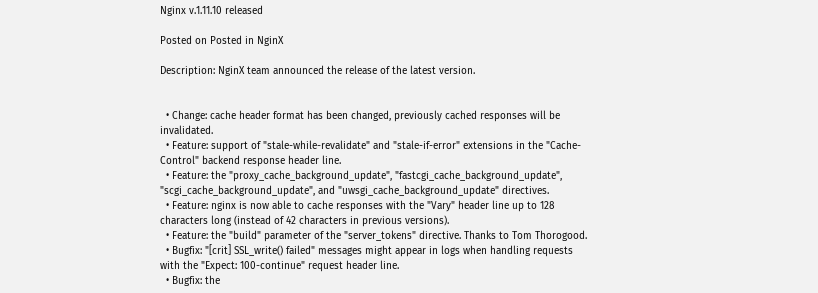Nginx v.1.11.10 released

Posted on Posted in NginX

Description: NginX team announced the release of the latest version.


  • Change: cache header format has been changed, previously cached responses will be invalidated.
  • Feature: support of "stale-while-revalidate" and "stale-if-error" extensions in the "Cache-Control" backend response header line.
  • Feature: the "proxy_cache_background_update", "fastcgi_cache_background_update", "scgi_cache_background_update", and "uwsgi_cache_background_update" directives.
  • Feature: nginx is now able to cache responses with the "Vary" header line up to 128 characters long (instead of 42 characters in previous versions).
  • Feature: the "build" parameter of the "server_tokens" directive. Thanks to Tom Thorogood.
  • Bugfix: "[crit] SSL_write() failed" messages might appear in logs when handling requests with the "Expect: 100-continue" request header line.
  • Bugfix: the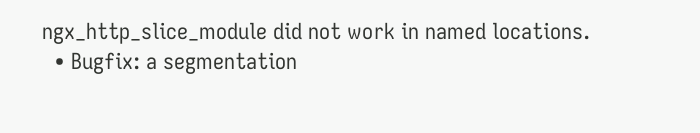ngx_http_slice_module did not work in named locations.
  • Bugfix: a segmentation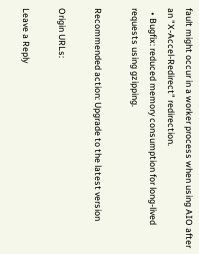fault might occur in a worker process when using AIO after an "X-Accel-Redirect" redirection.
  • Bugfix: reduced memory consumption for long-lived requests using gzipping.

Recommended action: Upgrade to the latest version

Origin URLs:

Leave a Reply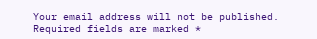Your email address will not be published. Required fields are marked *